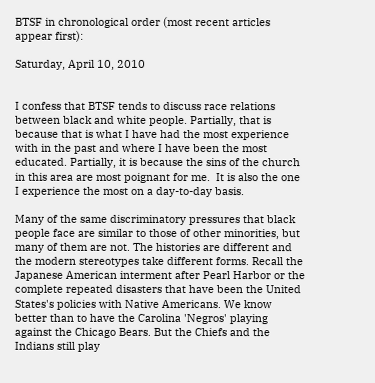BTSF in chronological order (most recent articles appear first):

Saturday, April 10, 2010


I confess that BTSF tends to discuss race relations between black and white people. Partially, that is because that is what I have had the most experience with in the past and where I have been the most educated. Partially, it is because the sins of the church in this area are most poignant for me.  It is also the one I experience the most on a day-to-day basis.

Many of the same discriminatory pressures that black people face are similar to those of other minorities, but many of them are not. The histories are different and the modern stereotypes take different forms. Recall the Japanese American interment after Pearl Harbor or the complete repeated disasters that have been the United States's policies with Native Americans. We know better than to have the Carolina 'Negros' playing against the Chicago Bears. But the Chiefs and the Indians still play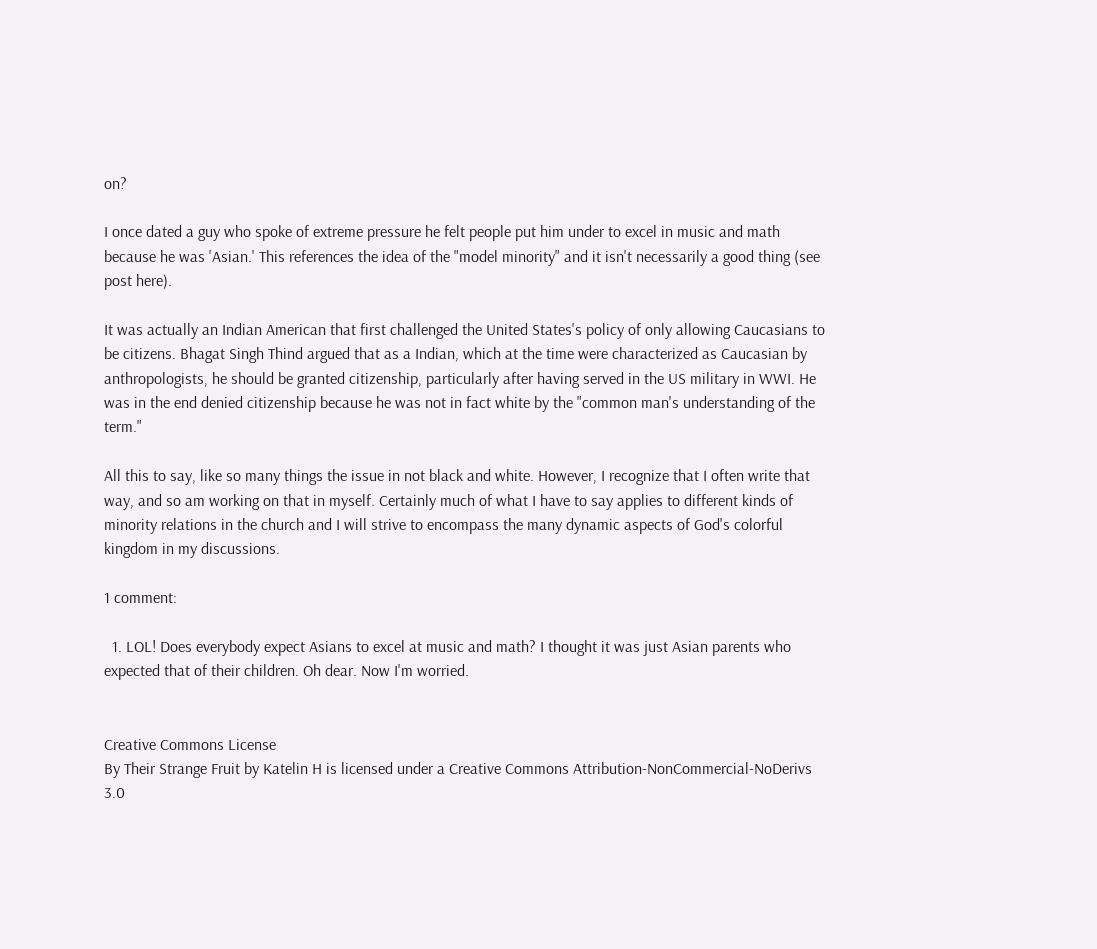on?

I once dated a guy who spoke of extreme pressure he felt people put him under to excel in music and math because he was 'Asian.' This references the idea of the "model minority" and it isn't necessarily a good thing (see post here).

It was actually an Indian American that first challenged the United States's policy of only allowing Caucasians to be citizens. Bhagat Singh Thind argued that as a Indian, which at the time were characterized as Caucasian by anthropologists, he should be granted citizenship, particularly after having served in the US military in WWI. He was in the end denied citizenship because he was not in fact white by the "common man's understanding of the term."

All this to say, like so many things the issue in not black and white. However, I recognize that I often write that way, and so am working on that in myself. Certainly much of what I have to say applies to different kinds of minority relations in the church and I will strive to encompass the many dynamic aspects of God's colorful kingdom in my discussions.

1 comment:

  1. LOL! Does everybody expect Asians to excel at music and math? I thought it was just Asian parents who expected that of their children. Oh dear. Now I'm worried.


Creative Commons License
By Their Strange Fruit by Katelin H is licensed under a Creative Commons Attribution-NonCommercial-NoDerivs 3.0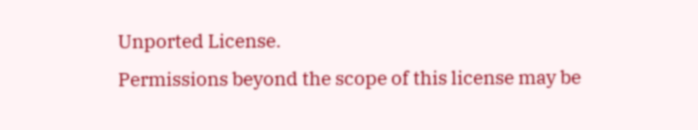Unported License.
Permissions beyond the scope of this license may be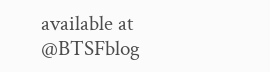available at @BTSFblog